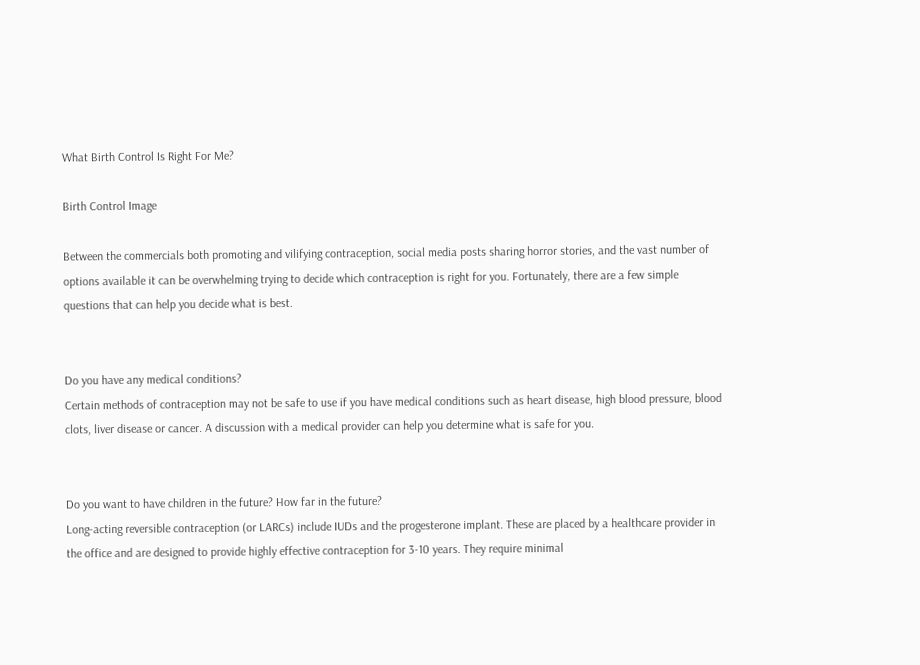What Birth Control Is Right For Me?

Birth Control Image

Between the commercials both promoting and vilifying contraception, social media posts sharing horror stories, and the vast number of options available it can be overwhelming trying to decide which contraception is right for you. Fortunately, there are a few simple questions that can help you decide what is best.


Do you have any medical conditions?
Certain methods of contraception may not be safe to use if you have medical conditions such as heart disease, high blood pressure, blood clots, liver disease or cancer. A discussion with a medical provider can help you determine what is safe for you.


Do you want to have children in the future? How far in the future?
Long-acting reversible contraception (or LARCs) include IUDs and the progesterone implant. These are placed by a healthcare provider in the office and are designed to provide highly effective contraception for 3-10 years. They require minimal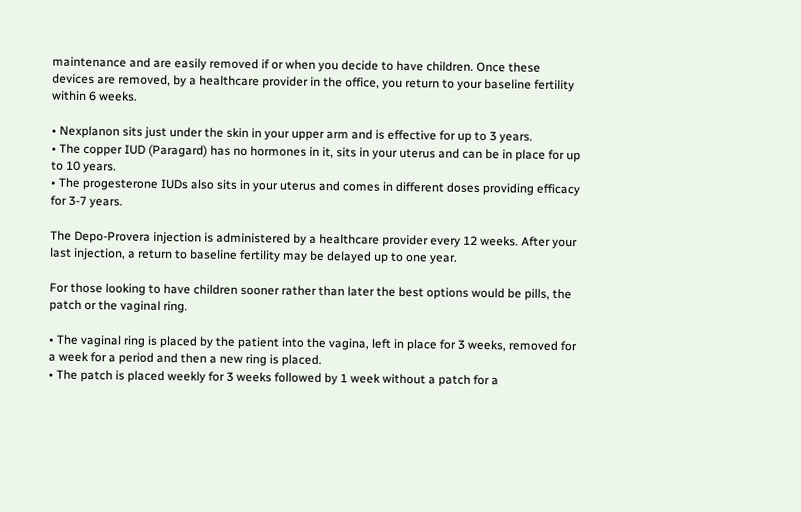maintenance and are easily removed if or when you decide to have children. Once these devices are removed, by a healthcare provider in the office, you return to your baseline fertility within 6 weeks.

• Nexplanon sits just under the skin in your upper arm and is effective for up to 3 years.
• The copper IUD (Paragard) has no hormones in it, sits in your uterus and can be in place for up to 10 years.
• The progesterone IUDs also sits in your uterus and comes in different doses providing efficacy for 3-7 years.

The Depo-Provera injection is administered by a healthcare provider every 12 weeks. After your last injection, a return to baseline fertility may be delayed up to one year.

For those looking to have children sooner rather than later the best options would be pills, the patch or the vaginal ring.

• The vaginal ring is placed by the patient into the vagina, left in place for 3 weeks, removed for a week for a period and then a new ring is placed.
• The patch is placed weekly for 3 weeks followed by 1 week without a patch for a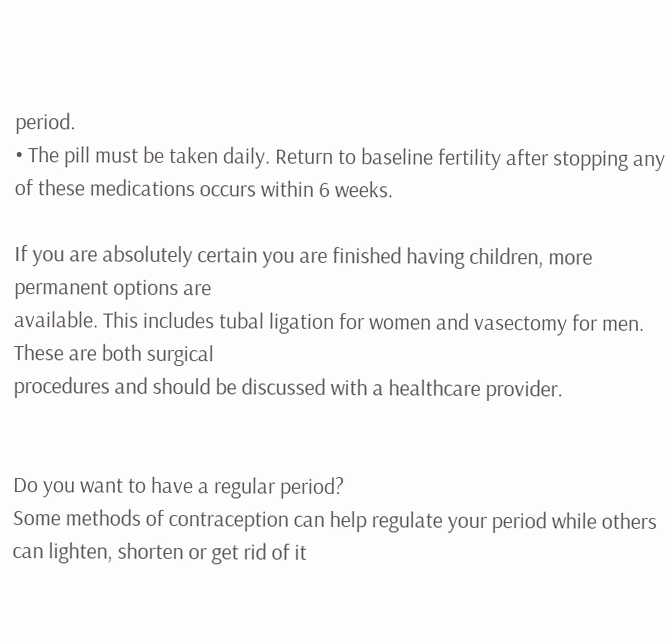period.
• The pill must be taken daily. Return to baseline fertility after stopping any of these medications occurs within 6 weeks.

If you are absolutely certain you are finished having children, more permanent options are
available. This includes tubal ligation for women and vasectomy for men. These are both surgical
procedures and should be discussed with a healthcare provider.


Do you want to have a regular period?
Some methods of contraception can help regulate your period while others can lighten, shorten or get rid of it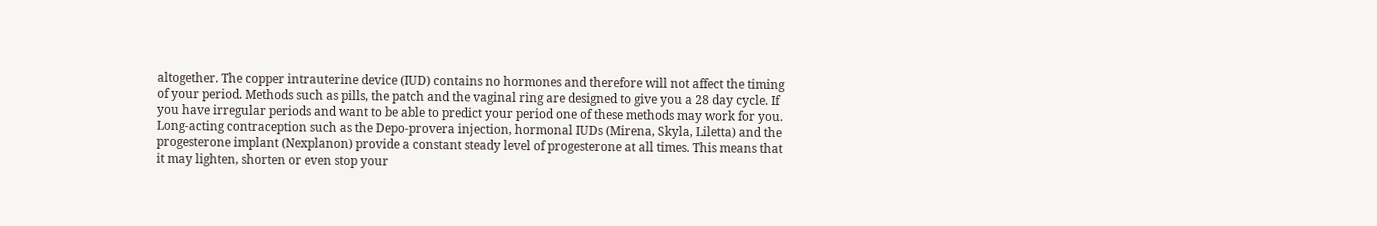altogether. The copper intrauterine device (IUD) contains no hormones and therefore will not affect the timing of your period. Methods such as pills, the patch and the vaginal ring are designed to give you a 28 day cycle. If you have irregular periods and want to be able to predict your period one of these methods may work for you. Long-acting contraception such as the Depo-provera injection, hormonal IUDs (Mirena, Skyla, Liletta) and the progesterone implant (Nexplanon) provide a constant steady level of progesterone at all times. This means that it may lighten, shorten or even stop your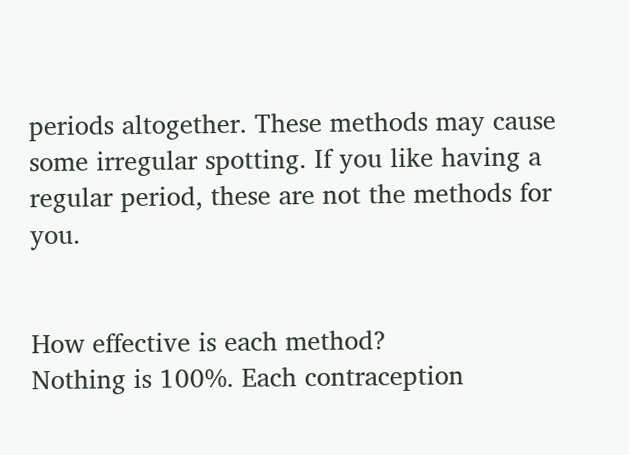periods altogether. These methods may cause some irregular spotting. If you like having a regular period, these are not the methods for you.


How effective is each method?
Nothing is 100%. Each contraception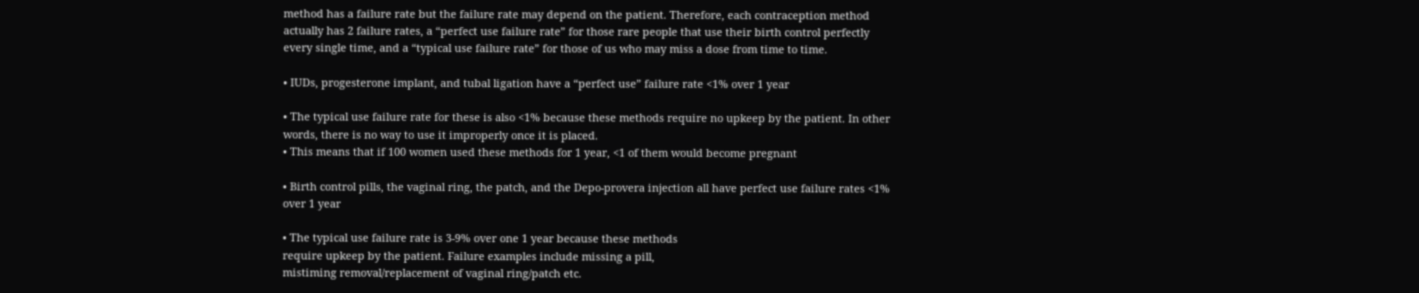method has a failure rate but the failure rate may depend on the patient. Therefore, each contraception method actually has 2 failure rates, a “perfect use failure rate” for those rare people that use their birth control perfectly every single time, and a “typical use failure rate” for those of us who may miss a dose from time to time.

• IUDs, progesterone implant, and tubal ligation have a “perfect use” failure rate <1% over 1 year

• The typical use failure rate for these is also <1% because these methods require no upkeep by the patient. In other words, there is no way to use it improperly once it is placed.
• This means that if 100 women used these methods for 1 year, <1 of them would become pregnant

• Birth control pills, the vaginal ring, the patch, and the Depo-provera injection all have perfect use failure rates <1% over 1 year

• The typical use failure rate is 3-9% over one 1 year because these methods
require upkeep by the patient. Failure examples include missing a pill,
mistiming removal/replacement of vaginal ring/patch etc.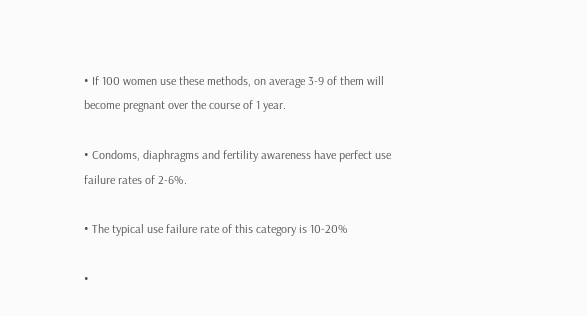• If 100 women use these methods, on average 3-9 of them will become pregnant over the course of 1 year.

• Condoms, diaphragms and fertility awareness have perfect use failure rates of 2-6%.

• The typical use failure rate of this category is 10-20%

•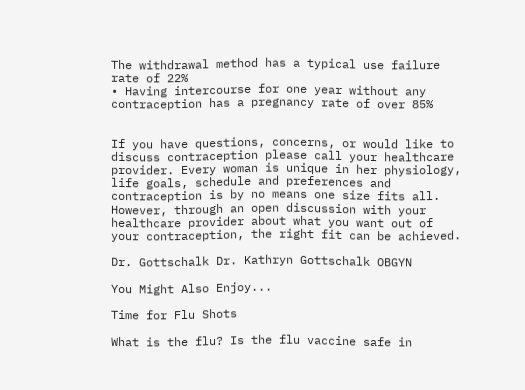The withdrawal method has a typical use failure rate of 22%
• Having intercourse for one year without any contraception has a pregnancy rate of over 85%


If you have questions, concerns, or would like to discuss contraception please call your healthcare provider. Every woman is unique in her physiology, life goals, schedule and preferences and contraception is by no means one size fits all. However, through an open discussion with your healthcare provider about what you want out of your contraception, the right fit can be achieved.

Dr. Gottschalk Dr. Kathryn Gottschalk OBGYN

You Might Also Enjoy...

Time for Flu Shots

What is the flu? Is the flu vaccine safe in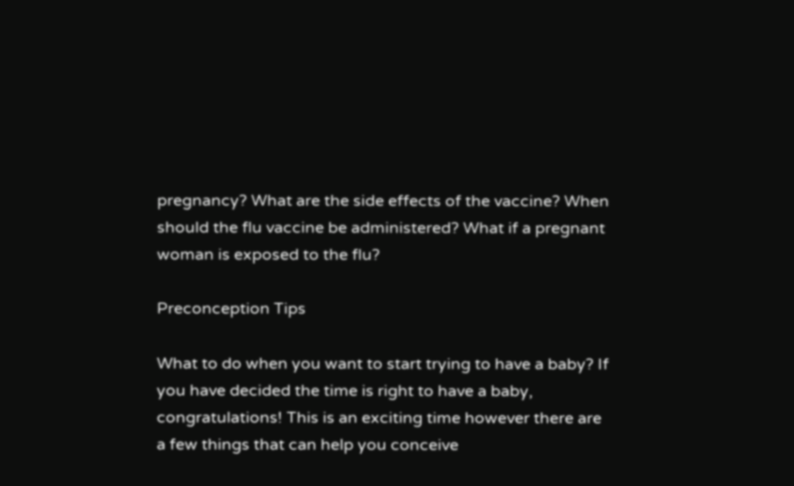pregnancy? What are the side effects of the vaccine? When should the flu vaccine be administered? What if a pregnant woman is exposed to the flu?

Preconception Tips

What to do when you want to start trying to have a baby? If you have decided the time is right to have a baby, congratulations! This is an exciting time however there are a few things that can help you conceive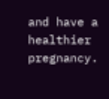and have a healthier pregnancy.